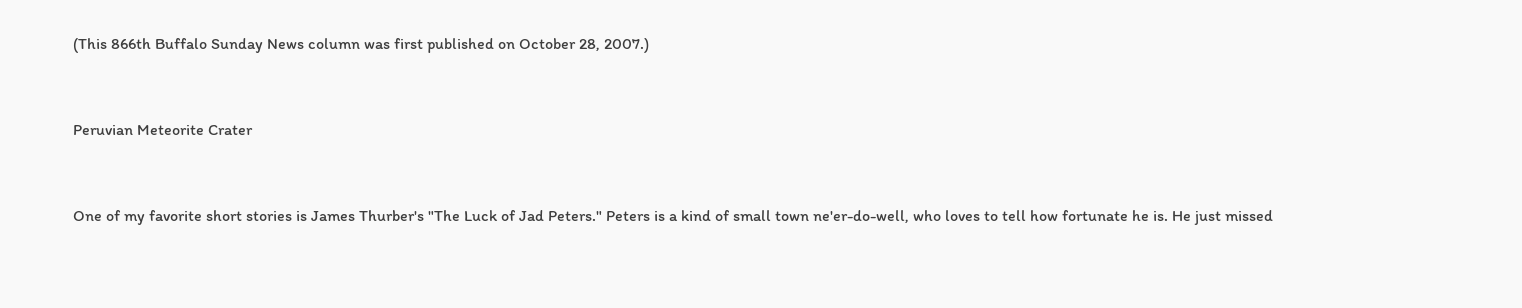(This 866th Buffalo Sunday News column was first published on October 28, 2007.)


Peruvian Meteorite Crater


One of my favorite short stories is James Thurber's "The Luck of Jad Peters." Peters is a kind of small town ne'er-do-well, who loves to tell how fortunate he is. He just missed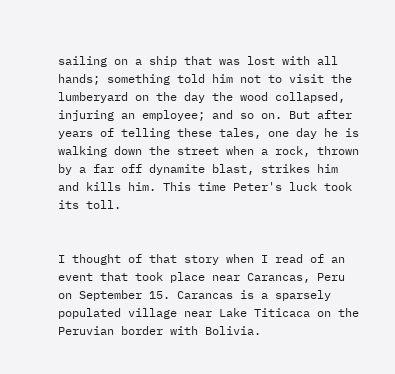sailing on a ship that was lost with all hands; something told him not to visit the lumberyard on the day the wood collapsed, injuring an employee; and so on. But after years of telling these tales, one day he is walking down the street when a rock, thrown by a far off dynamite blast, strikes him and kills him. This time Peter's luck took its toll.


I thought of that story when I read of an event that took place near Carancas, Peru on September 15. Carancas is a sparsely populated village near Lake Titicaca on the Peruvian border with Bolivia.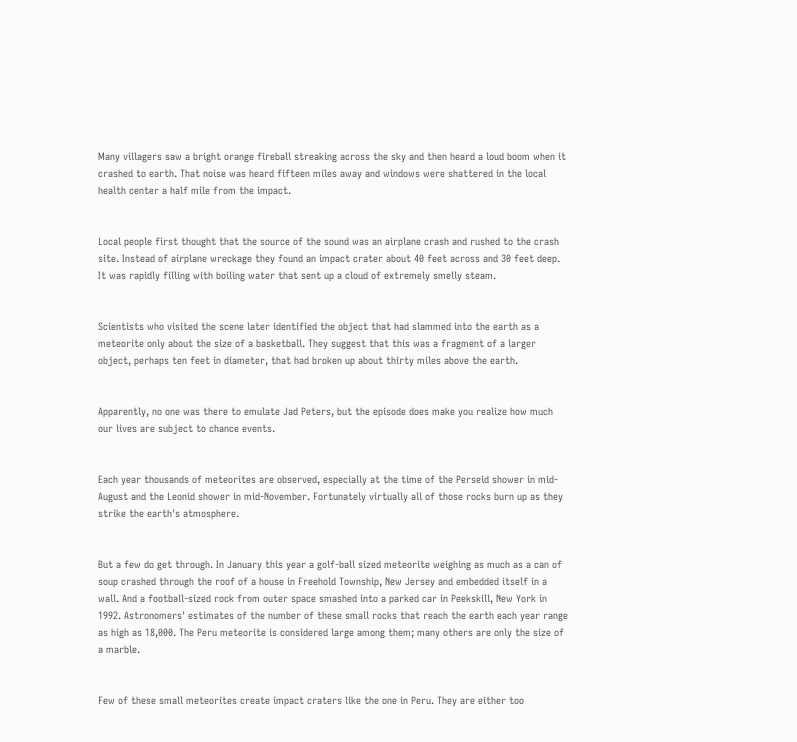Many villagers saw a bright orange fireball streaking across the sky and then heard a loud boom when it crashed to earth. That noise was heard fifteen miles away and windows were shattered in the local health center a half mile from the impact.


Local people first thought that the source of the sound was an airplane crash and rushed to the crash site. Instead of airplane wreckage they found an impact crater about 40 feet across and 30 feet deep. It was rapidly filling with boiling water that sent up a cloud of extremely smelly steam.


Scientists who visited the scene later identified the object that had slammed into the earth as a meteorite only about the size of a basketball. They suggest that this was a fragment of a larger object, perhaps ten feet in diameter, that had broken up about thirty miles above the earth.


Apparently, no one was there to emulate Jad Peters, but the episode does make you realize how much our lives are subject to chance events.


Each year thousands of meteorites are observed, especially at the time of the Perseid shower in mid-August and the Leonid shower in mid-November. Fortunately virtually all of those rocks burn up as they strike the earth's atmosphere.


But a few do get through. In January this year a golf-ball sized meteorite weighing as much as a can of soup crashed through the roof of a house in Freehold Township, New Jersey and embedded itself in a wall. And a football-sized rock from outer space smashed into a parked car in Peekskill, New York in 1992. Astronomers' estimates of the number of these small rocks that reach the earth each year range as high as 18,000. The Peru meteorite is considered large among them; many others are only the size of a marble.


Few of these small meteorites create impact craters like the one in Peru. They are either too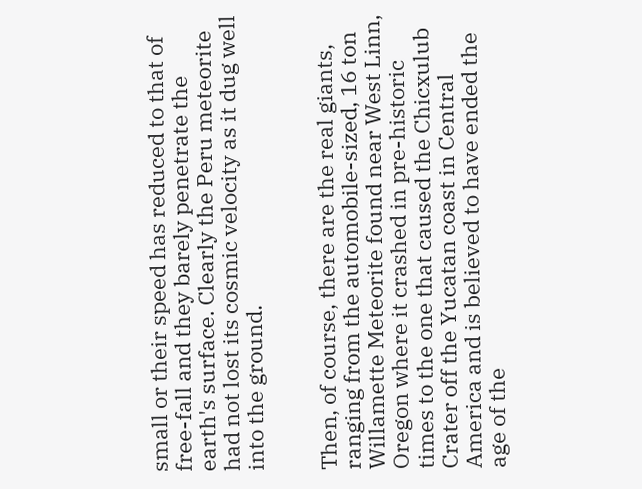small or their speed has reduced to that of free-fall and they barely penetrate the earth's surface. Clearly the Peru meteorite had not lost its cosmic velocity as it dug well into the ground.


Then, of course, there are the real giants, ranging from the automobile-sized, 16 ton Willamette Meteorite found near West Linn, Oregon where it crashed in pre-historic times to the one that caused the Chicxulub Crater off the Yucatan coast in Central America and is believed to have ended the age of the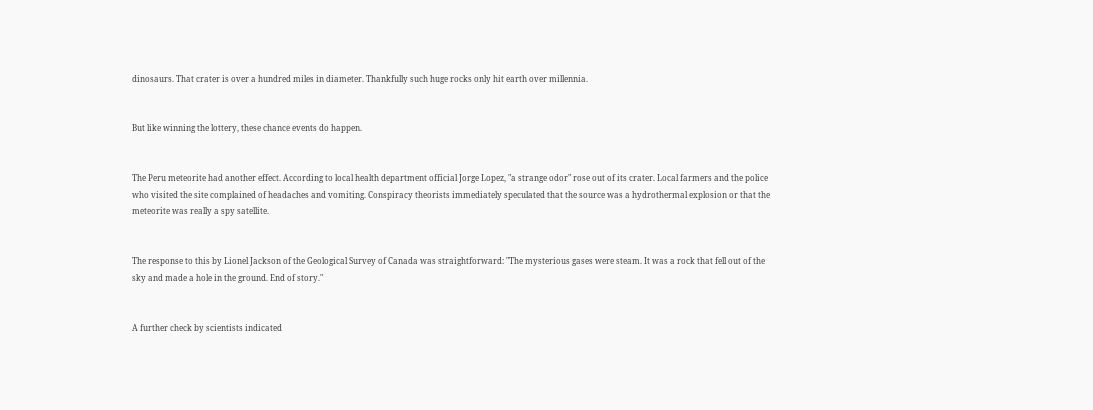dinosaurs. That crater is over a hundred miles in diameter. Thankfully such huge rocks only hit earth over millennia.


But like winning the lottery, these chance events do happen.


The Peru meteorite had another effect. According to local health department official Jorge Lopez, "a strange odor" rose out of its crater. Local farmers and the police who visited the site complained of headaches and vomiting. Conspiracy theorists immediately speculated that the source was a hydrothermal explosion or that the meteorite was really a spy satellite.


The response to this by Lionel Jackson of the Geological Survey of Canada was straightforward: "The mysterious gases were steam. It was a rock that fell out of the sky and made a hole in the ground. End of story."


A further check by scientists indicated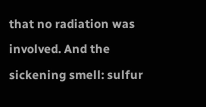that no radiation was involved. And the sickening smell: sulfur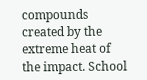compounds created by the extreme heat of the impact. School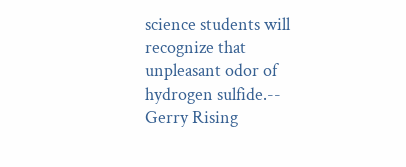science students will recognize that unpleasant odor of hydrogen sulfide.-- Gerry Rising